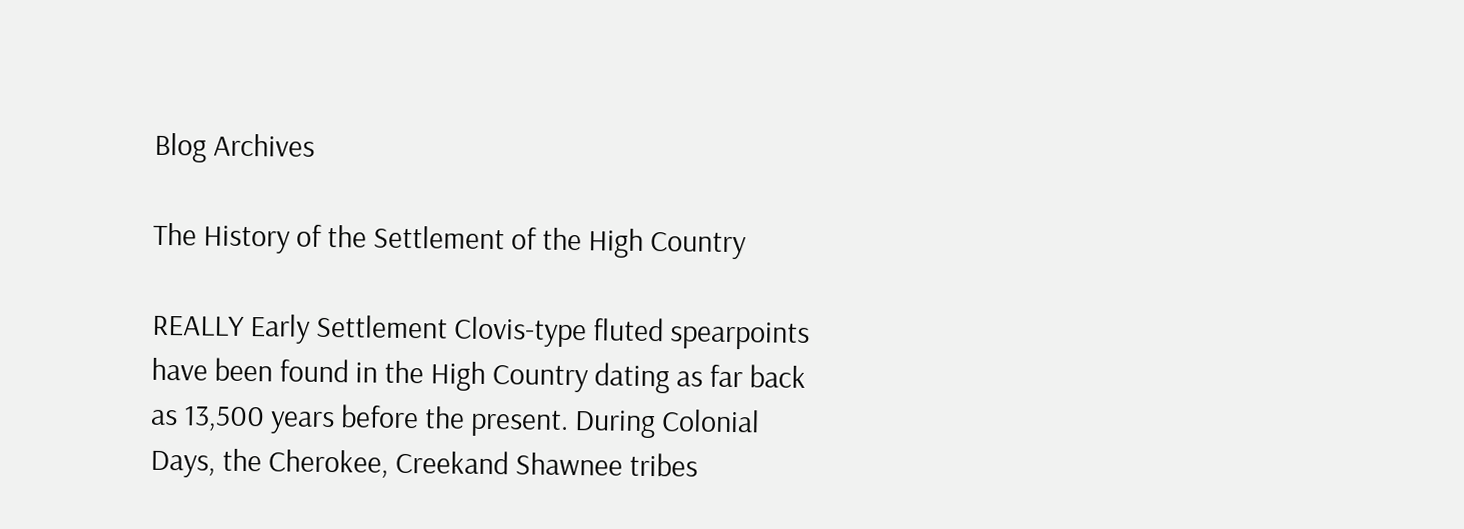Blog Archives

The History of the Settlement of the High Country

REALLY Early Settlement Clovis-type fluted spearpoints have been found in the High Country dating as far back as 13,500 years before the present. During Colonial Days, the Cherokee, Creekand Shawnee tribes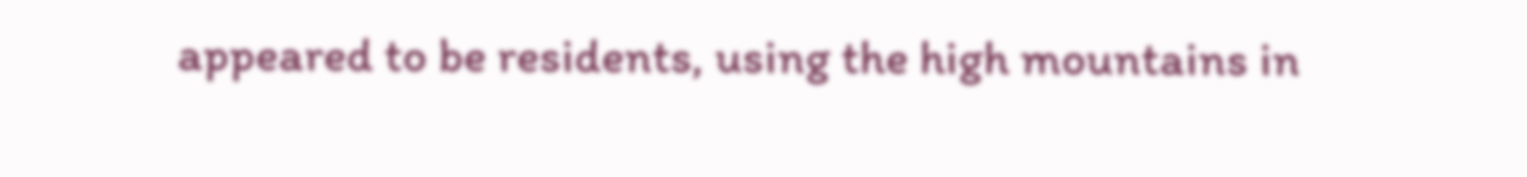appeared to be residents, using the high mountains in